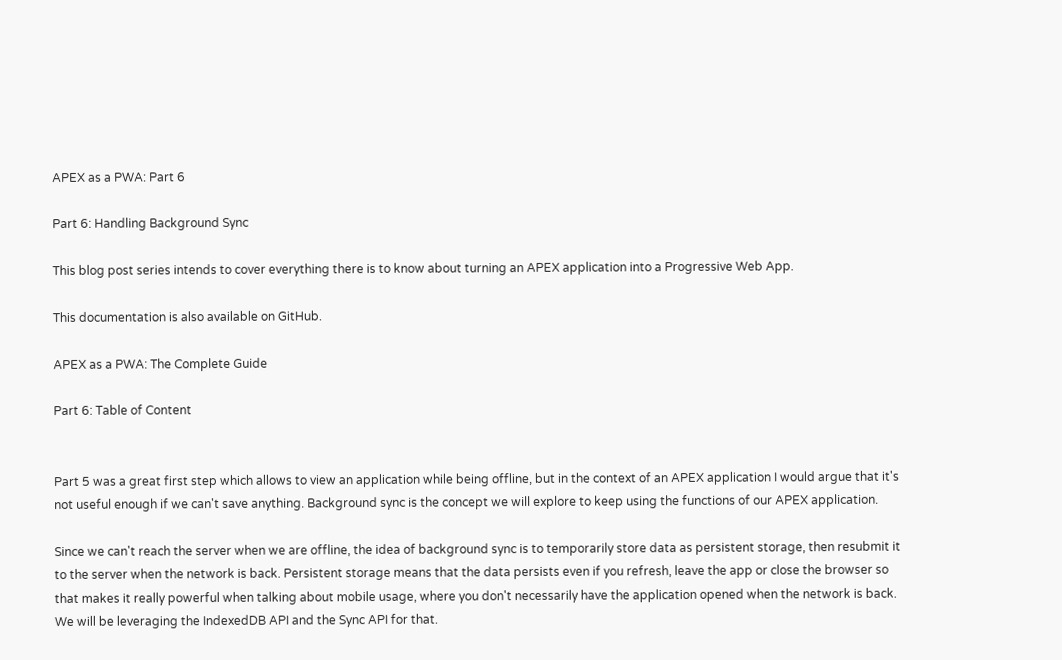APEX as a PWA: Part 6

Part 6: Handling Background Sync

This blog post series intends to cover everything there is to know about turning an APEX application into a Progressive Web App.

This documentation is also available on GitHub.

APEX as a PWA: The Complete Guide

Part 6: Table of Content


Part 5 was a great first step which allows to view an application while being offline, but in the context of an APEX application I would argue that it's not useful enough if we can't save anything. Background sync is the concept we will explore to keep using the functions of our APEX application.

Since we can't reach the server when we are offline, the idea of background sync is to temporarily store data as persistent storage, then resubmit it to the server when the network is back. Persistent storage means that the data persists even if you refresh, leave the app or close the browser so that makes it really powerful when talking about mobile usage, where you don't necessarily have the application opened when the network is back. We will be leveraging the IndexedDB API and the Sync API for that.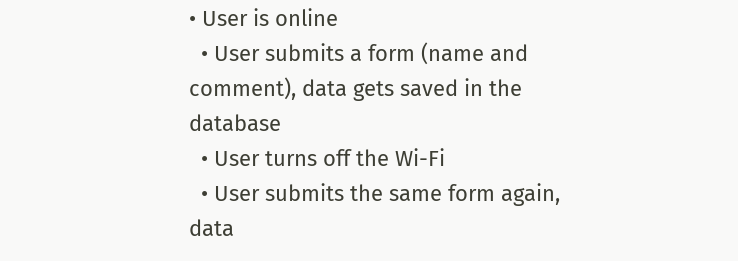• User is online
  • User submits a form (name and comment), data gets saved in the database
  • User turns off the Wi-Fi
  • User submits the same form again, data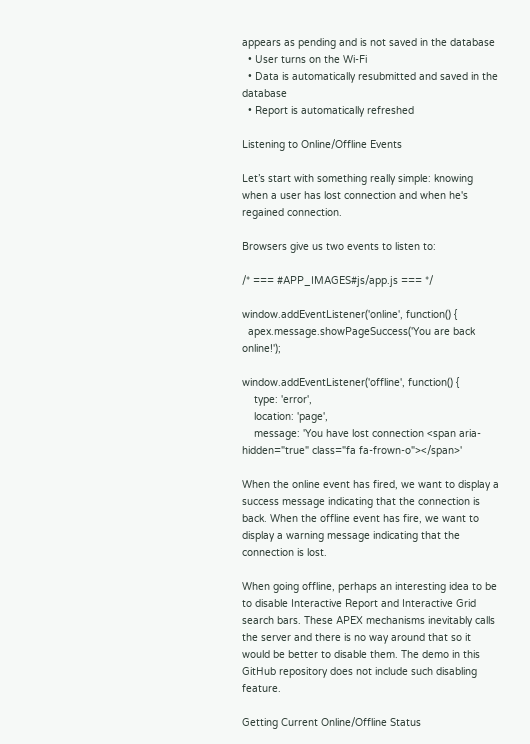appears as pending and is not saved in the database
  • User turns on the Wi-Fi
  • Data is automatically resubmitted and saved in the database
  • Report is automatically refreshed

Listening to Online/Offline Events

Let’s start with something really simple: knowing when a user has lost connection and when he's regained connection.

Browsers give us two events to listen to:

/* === #APP_IMAGES#js/app.js === */

window.addEventListener('online', function() {
  apex.message.showPageSuccess('You are back online!');

window.addEventListener('offline', function() {
    type: 'error',
    location: 'page',
    message: 'You have lost connection <span aria-hidden="true" class="fa fa-frown-o"></span>'

When the online event has fired, we want to display a success message indicating that the connection is back. When the offline event has fire, we want to display a warning message indicating that the connection is lost.

When going offline, perhaps an interesting idea to be to disable Interactive Report and Interactive Grid search bars. These APEX mechanisms inevitably calls the server and there is no way around that so it would be better to disable them. The demo in this GitHub repository does not include such disabling feature.

Getting Current Online/Offline Status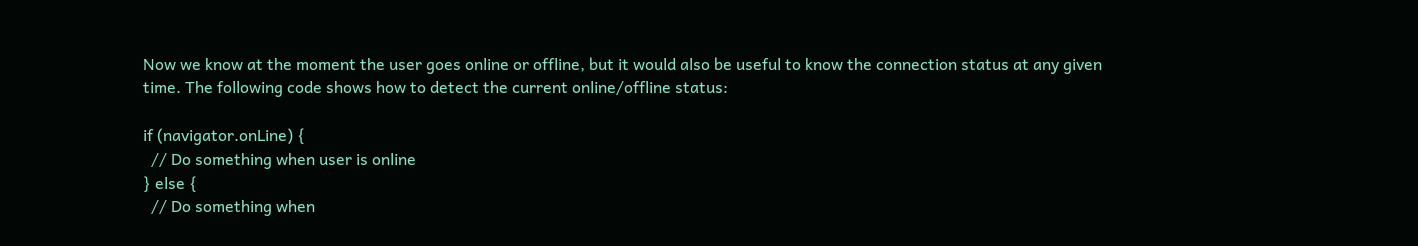Now we know at the moment the user goes online or offline, but it would also be useful to know the connection status at any given time. The following code shows how to detect the current online/offline status:

if (navigator.onLine) {
  // Do something when user is online
} else {
  // Do something when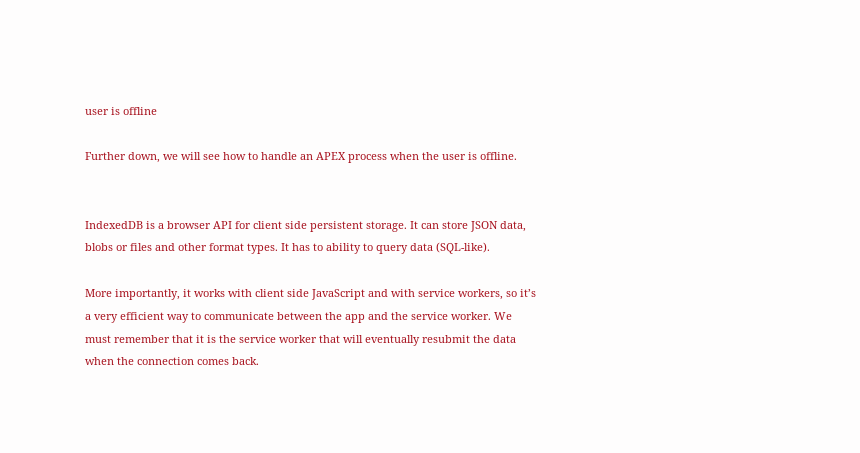user is offline

Further down, we will see how to handle an APEX process when the user is offline.


IndexedDB is a browser API for client side persistent storage. It can store JSON data, blobs or files and other format types. It has to ability to query data (SQL-like).

More importantly, it works with client side JavaScript and with service workers, so it’s a very efficient way to communicate between the app and the service worker. We must remember that it is the service worker that will eventually resubmit the data when the connection comes back.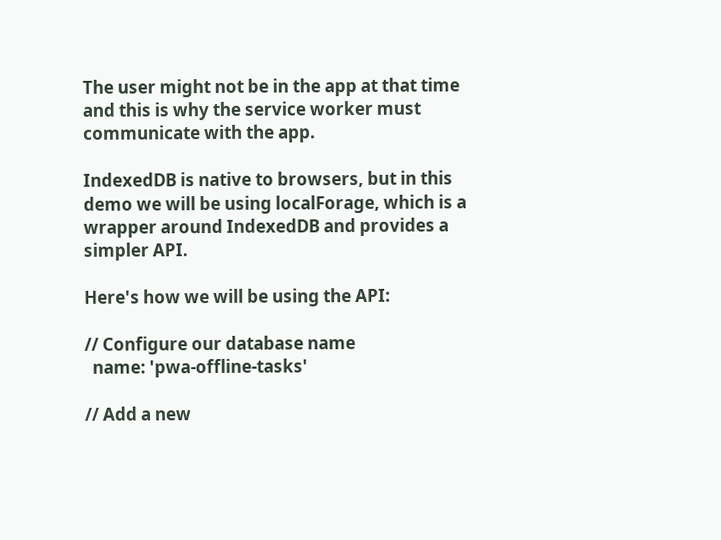The user might not be in the app at that time and this is why the service worker must communicate with the app.

IndexedDB is native to browsers, but in this demo we will be using localForage, which is a wrapper around IndexedDB and provides a simpler API.

Here's how we will be using the API:

// Configure our database name
  name: 'pwa-offline-tasks'

// Add a new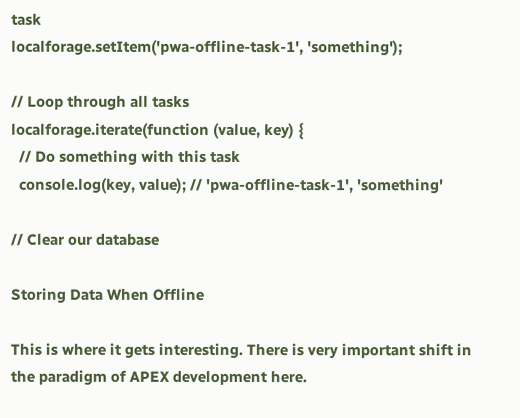task
localforage.setItem('pwa-offline-task-1', 'something');

// Loop through all tasks
localforage.iterate(function (value, key) {
  // Do something with this task
  console.log(key, value); // 'pwa-offline-task-1', 'something'

// Clear our database

Storing Data When Offline

This is where it gets interesting. There is very important shift in the paradigm of APEX development here.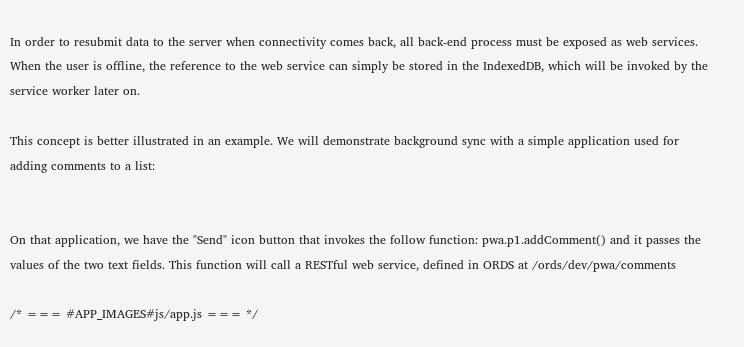In order to resubmit data to the server when connectivity comes back, all back-end process must be exposed as web services. When the user is offline, the reference to the web service can simply be stored in the IndexedDB, which will be invoked by the service worker later on.

This concept is better illustrated in an example. We will demonstrate background sync with a simple application used for adding comments to a list:


On that application, we have the "Send" icon button that invokes the follow function: pwa.p1.addComment() and it passes the values of the two text fields. This function will call a RESTful web service, defined in ORDS at /ords/dev/pwa/comments

/* === #APP_IMAGES#js/app.js === */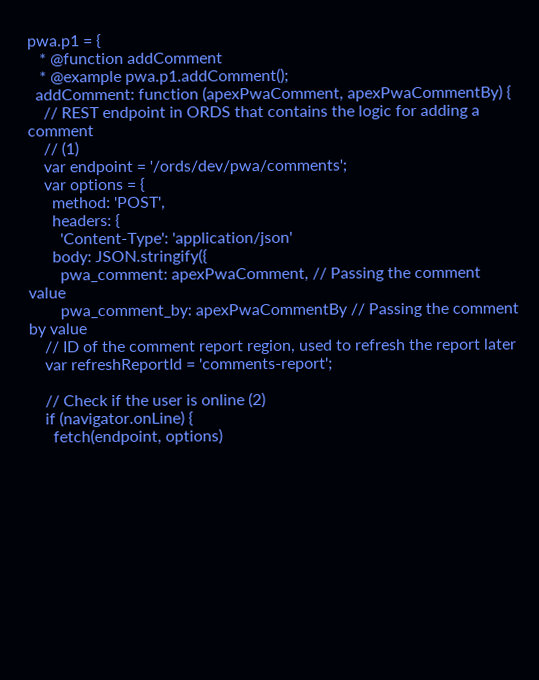pwa.p1 = {
   * @function addComment
   * @example pwa.p1.addComment();
  addComment: function (apexPwaComment, apexPwaCommentBy) {
    // REST endpoint in ORDS that contains the logic for adding a comment
    // (1)
    var endpoint = '/ords/dev/pwa/comments';
    var options = {
      method: 'POST',
      headers: {
        'Content-Type': 'application/json'
      body: JSON.stringify({
        pwa_comment: apexPwaComment, // Passing the comment value
        pwa_comment_by: apexPwaCommentBy // Passing the comment by value
    // ID of the comment report region, used to refresh the report later
    var refreshReportId = 'comments-report';

    // Check if the user is online (2)
    if (navigator.onLine) {
      fetch(endpoint, options)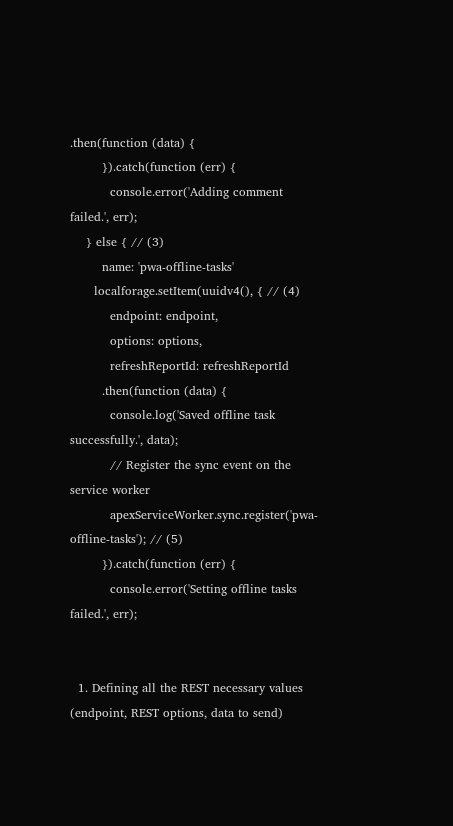.then(function (data) {
        }).catch(function (err) {
          console.error('Adding comment failed.', err);
    } else { // (3)
        name: 'pwa-offline-tasks'
      localforage.setItem(uuidv4(), { // (4)
          endpoint: endpoint,
          options: options,
          refreshReportId: refreshReportId
        .then(function (data) {
          console.log('Saved offline task successfully.', data);
          // Register the sync event on the service worker
          apexServiceWorker.sync.register('pwa-offline-tasks'); // (5)
        }).catch(function (err) {
          console.error('Setting offline tasks failed.', err);


  1. Defining all the REST necessary values (endpoint, REST options, data to send)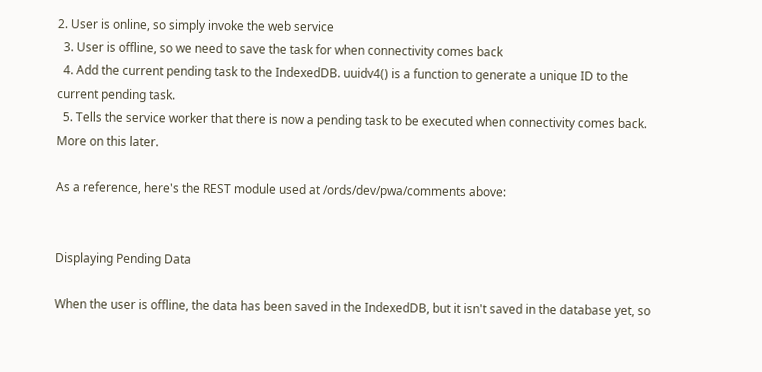2. User is online, so simply invoke the web service
  3. User is offline, so we need to save the task for when connectivity comes back
  4. Add the current pending task to the IndexedDB. uuidv4() is a function to generate a unique ID to the current pending task.
  5. Tells the service worker that there is now a pending task to be executed when connectivity comes back. More on this later.

As a reference, here's the REST module used at /ords/dev/pwa/comments above:


Displaying Pending Data

When the user is offline, the data has been saved in the IndexedDB, but it isn't saved in the database yet, so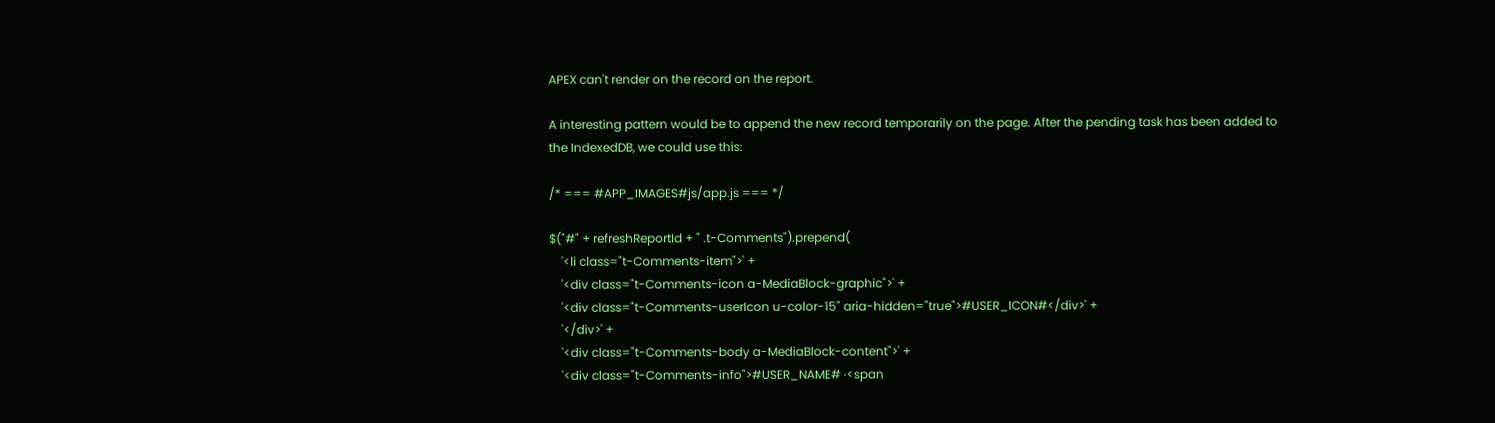APEX can't render on the record on the report.

A interesting pattern would be to append the new record temporarily on the page. After the pending task has been added to the IndexedDB, we could use this:

/* === #APP_IMAGES#js/app.js === */

$("#" + refreshReportId + " .t-Comments").prepend(
    '<li class="t-Comments-item">' +
    '<div class="t-Comments-icon a-MediaBlock-graphic">' +
    '<div class="t-Comments-userIcon u-color-15" aria-hidden="true">#USER_ICON#</div>' +
    '</div>' +
    '<div class="t-Comments-body a-MediaBlock-content">' +
    '<div class="t-Comments-info">#USER_NAME# ·<span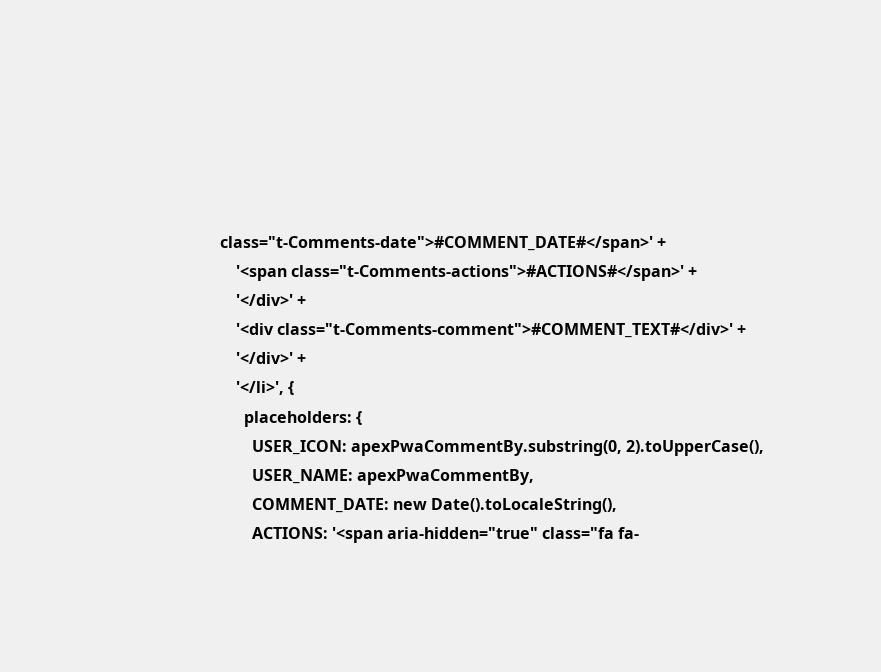class="t-Comments-date">#COMMENT_DATE#</span>' +
    '<span class="t-Comments-actions">#ACTIONS#</span>' +
    '</div>' +
    '<div class="t-Comments-comment">#COMMENT_TEXT#</div>' +
    '</div>' +
    '</li>', {
      placeholders: {
        USER_ICON: apexPwaCommentBy.substring(0, 2).toUpperCase(),
        USER_NAME: apexPwaCommentBy,
        COMMENT_DATE: new Date().toLocaleString(),
        ACTIONS: '<span aria-hidden="true" class="fa fa-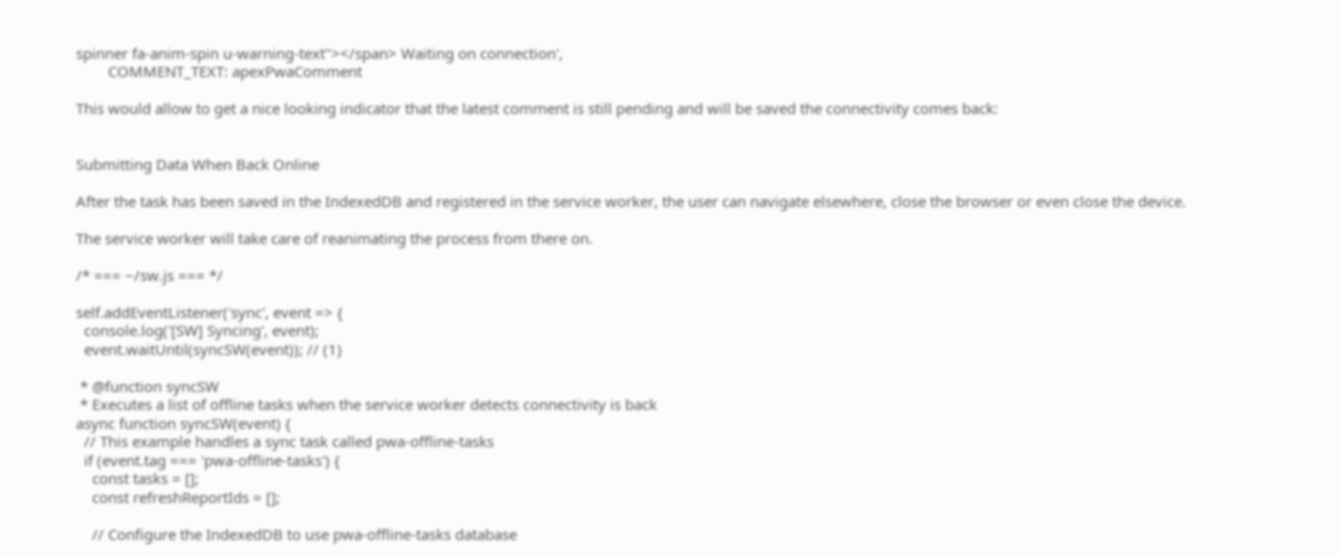spinner fa-anim-spin u-warning-text"></span> Waiting on connection',
        COMMENT_TEXT: apexPwaComment

This would allow to get a nice looking indicator that the latest comment is still pending and will be saved the connectivity comes back:


Submitting Data When Back Online

After the task has been saved in the IndexedDB and registered in the service worker, the user can navigate elsewhere, close the browser or even close the device.

The service worker will take care of reanimating the process from there on.

/* === ~/sw.js === */

self.addEventListener('sync', event => {
  console.log('[SW] Syncing', event);
  event.waitUntil(syncSW(event)); // (1)

 * @function syncSW
 * Executes a list of offline tasks when the service worker detects connectivity is back
async function syncSW(event) {
  // This example handles a sync task called pwa-offline-tasks
  if (event.tag === 'pwa-offline-tasks') {
    const tasks = [];
    const refreshReportIds = [];

    // Configure the IndexedDB to use pwa-offline-tasks database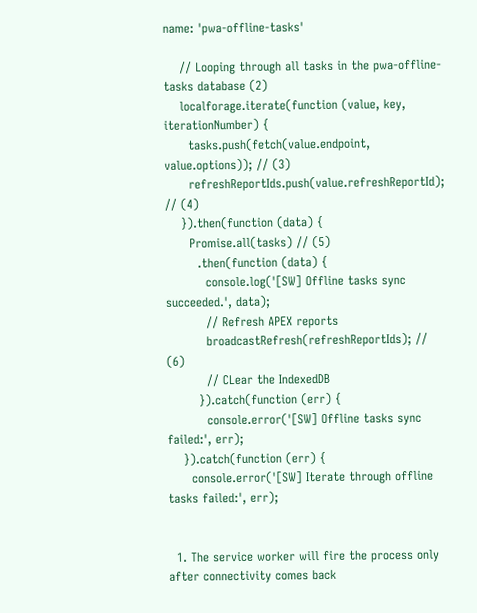name: 'pwa-offline-tasks'

    // Looping through all tasks in the pwa-offline-tasks database (2)
    localforage.iterate(function (value, key, iterationNumber) {
      tasks.push(fetch(value.endpoint, value.options)); // (3)
      refreshReportIds.push(value.refreshReportId); // (4)
    }).then(function (data) {
      Promise.all(tasks) // (5)
        .then(function (data) {
          console.log('[SW] Offline tasks sync succeeded.', data);
          // Refresh APEX reports
          broadcastRefresh(refreshReportIds); // (6)
          // CLear the IndexedDB
        }).catch(function (err) {
          console.error('[SW] Offline tasks sync failed:', err);
    }).catch(function (err) {
      console.error('[SW] Iterate through offline tasks failed:', err);


  1. The service worker will fire the process only after connectivity comes back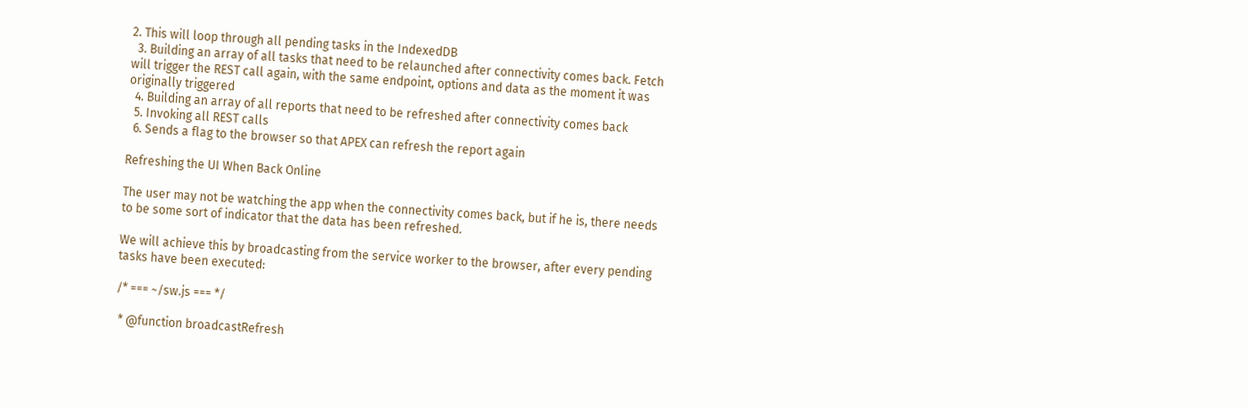2. This will loop through all pending tasks in the IndexedDB
  3. Building an array of all tasks that need to be relaunched after connectivity comes back. Fetch will trigger the REST call again, with the same endpoint, options and data as the moment it was originally triggered
  4. Building an array of all reports that need to be refreshed after connectivity comes back
  5. Invoking all REST calls
  6. Sends a flag to the browser so that APEX can refresh the report again

Refreshing the UI When Back Online

The user may not be watching the app when the connectivity comes back, but if he is, there needs to be some sort of indicator that the data has been refreshed.

We will achieve this by broadcasting from the service worker to the browser, after every pending tasks have been executed:

/* === ~/sw.js === */

 * @function broadcastRefresh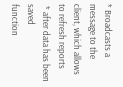* Broadcasts a message to the client, which allows to refresh reports
 * after data has been saved
function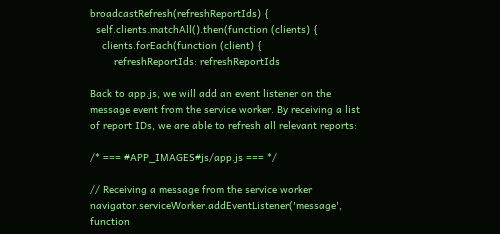broadcastRefresh(refreshReportIds) {
  self.clients.matchAll().then(function (clients) {
    clients.forEach(function (client) {
        refreshReportIds: refreshReportIds

Back to app.js, we will add an event listener on the message event from the service worker. By receiving a list of report IDs, we are able to refresh all relevant reports:

/* === #APP_IMAGES#js/app.js === */

// Receiving a message from the service worker
navigator.serviceWorker.addEventListener('message', function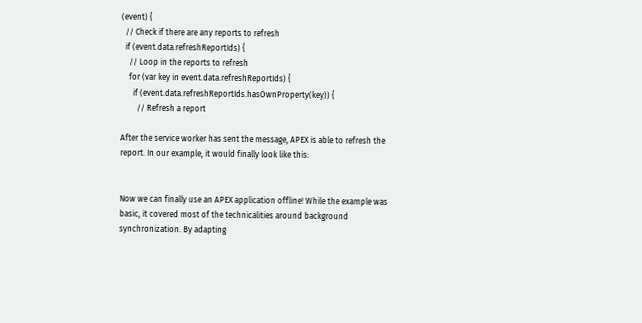(event) {
  // Check if there are any reports to refresh
  if (event.data.refreshReportIds) {
    // Loop in the reports to refresh
    for (var key in event.data.refreshReportIds) {
      if (event.data.refreshReportIds.hasOwnProperty(key)) {
        // Refresh a report

After the service worker has sent the message, APEX is able to refresh the report. In our example, it would finally look like this:


Now we can finally use an APEX application offline! While the example was basic, it covered most of the technicalities around background synchronization. By adapting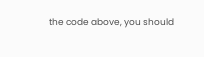the code above, you should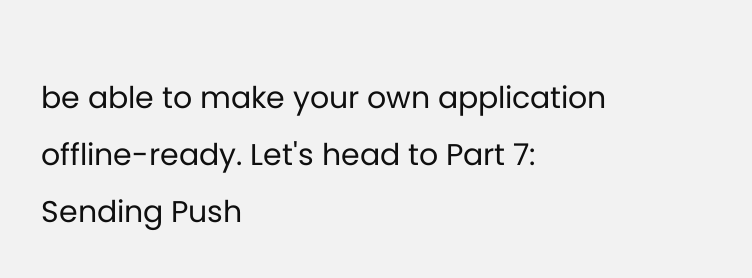be able to make your own application offline-ready. Let's head to Part 7: Sending Push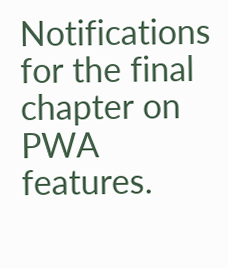Notifications for the final chapter on PWA features.